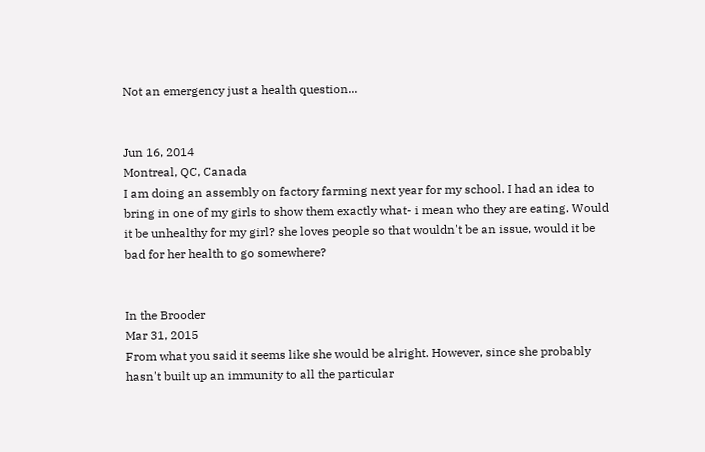Not an emergency just a health question...


Jun 16, 2014
Montreal, QC, Canada
I am doing an assembly on factory farming next year for my school. I had an idea to bring in one of my girls to show them exactly what- i mean who they are eating. Would it be unhealthy for my girl? she loves people so that wouldn't be an issue, would it be bad for her health to go somewhere?


In the Brooder
Mar 31, 2015
From what you said it seems like she would be alright. However, since she probably hasn't built up an immunity to all the particular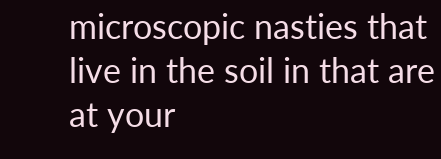microscopic nasties that live in the soil in that are at your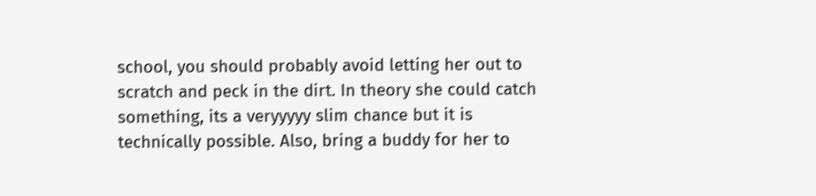school, you should probably avoid letting her out to scratch and peck in the dirt. In theory she could catch something, its a veryyyyy slim chance but it is technically possible. Also, bring a buddy for her to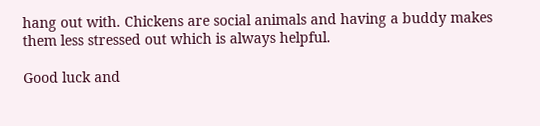hang out with. Chickens are social animals and having a buddy makes them less stressed out which is always helpful.

Good luck and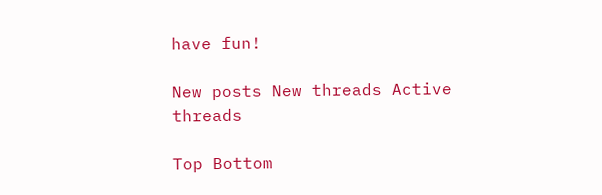have fun!

New posts New threads Active threads

Top Bottom